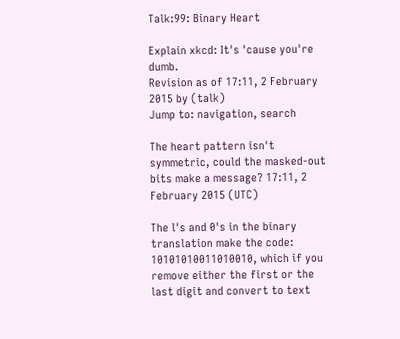Talk:99: Binary Heart

Explain xkcd: It's 'cause you're dumb.
Revision as of 17:11, 2 February 2015 by (talk)
Jump to: navigation, search

The heart pattern isn't symmetric, could the masked-out bits make a message? 17:11, 2 February 2015 (UTC)

The l's and 0's in the binary translation make the code: 10101010011010010, which if you remove either the first or the last digit and convert to text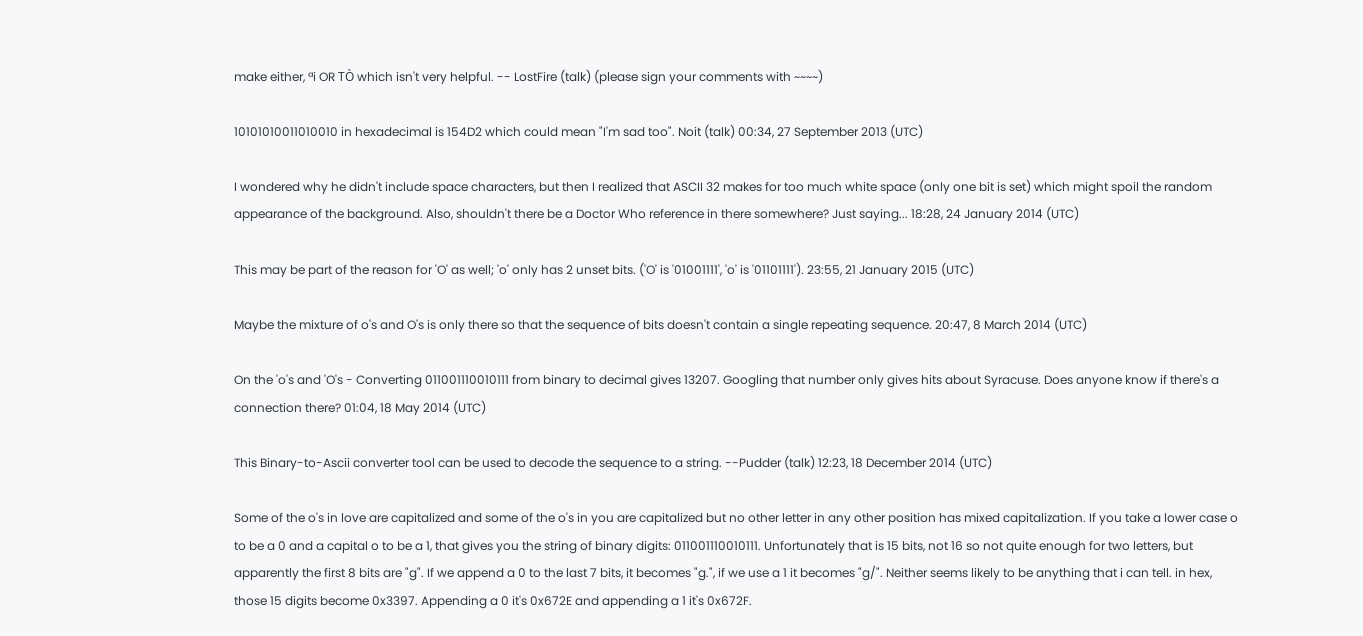make either, ªi OR TÒ which isn't very helpful. -- LostFire (talk) (please sign your comments with ~~~~)

10101010011010010 in hexadecimal is 154D2 which could mean "I'm sad too". Noit (talk) 00:34, 27 September 2013 (UTC)

I wondered why he didn't include space characters, but then I realized that ASCII 32 makes for too much white space (only one bit is set) which might spoil the random appearance of the background. Also, shouldn't there be a Doctor Who reference in there somewhere? Just saying... 18:28, 24 January 2014 (UTC)

This may be part of the reason for 'O' as well; 'o' only has 2 unset bits. ('O' is '01001111', 'o' is '01101111'). 23:55, 21 January 2015 (UTC)

Maybe the mixture of o's and O's is only there so that the sequence of bits doesn't contain a single repeating sequence. 20:47, 8 March 2014 (UTC)

On the 'o's and 'O's - Converting 011001110010111 from binary to decimal gives 13207. Googling that number only gives hits about Syracuse. Does anyone know if there's a connection there? 01:04, 18 May 2014 (UTC)

This Binary-to-Ascii converter tool can be used to decode the sequence to a string. --Pudder (talk) 12:23, 18 December 2014 (UTC)

Some of the o's in love are capitalized and some of the o's in you are capitalized but no other letter in any other position has mixed capitalization. If you take a lower case o to be a 0 and a capital o to be a 1, that gives you the string of binary digits: 011001110010111. Unfortunately that is 15 bits, not 16 so not quite enough for two letters, but apparently the first 8 bits are "g". If we append a 0 to the last 7 bits, it becomes "g.", if we use a 1 it becomes "g/". Neither seems likely to be anything that i can tell. in hex, those 15 digits become 0x3397. Appending a 0 it's 0x672E and appending a 1 it's 0x672F.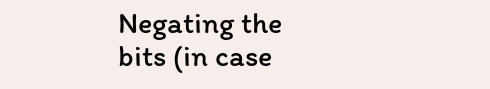Negating the bits (in case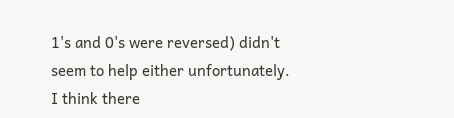1's and 0's were reversed) didn't seem to help either unfortunately. I think there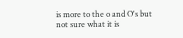is more to the o and O's but not sure what it is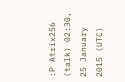:P Atrix256 (talk) 02:30, 25 January 2015 (UTC)